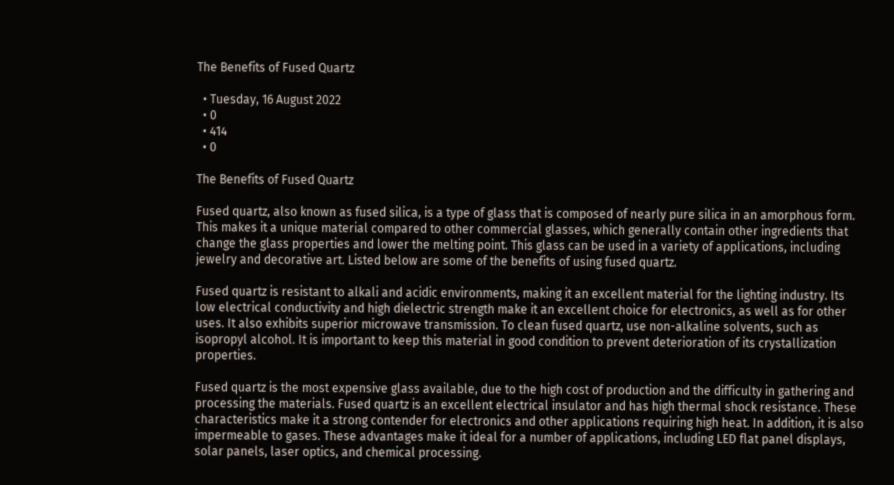The Benefits of Fused Quartz

  • Tuesday, 16 August 2022
  • 0
  • 414
  • 0

The Benefits of Fused Quartz

Fused quartz, also known as fused silica, is a type of glass that is composed of nearly pure silica in an amorphous form. This makes it a unique material compared to other commercial glasses, which generally contain other ingredients that change the glass properties and lower the melting point. This glass can be used in a variety of applications, including jewelry and decorative art. Listed below are some of the benefits of using fused quartz.

Fused quartz is resistant to alkali and acidic environments, making it an excellent material for the lighting industry. Its low electrical conductivity and high dielectric strength make it an excellent choice for electronics, as well as for other uses. It also exhibits superior microwave transmission. To clean fused quartz, use non-alkaline solvents, such as isopropyl alcohol. It is important to keep this material in good condition to prevent deterioration of its crystallization properties.

Fused quartz is the most expensive glass available, due to the high cost of production and the difficulty in gathering and processing the materials. Fused quartz is an excellent electrical insulator and has high thermal shock resistance. These characteristics make it a strong contender for electronics and other applications requiring high heat. In addition, it is also impermeable to gases. These advantages make it ideal for a number of applications, including LED flat panel displays, solar panels, laser optics, and chemical processing.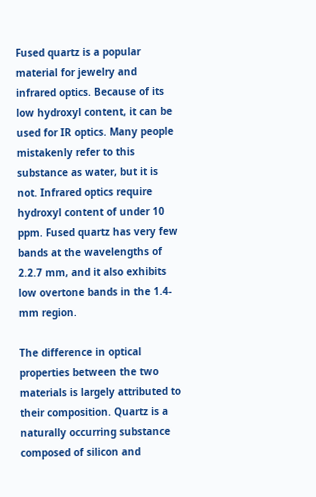Fused quartz is a popular material for jewelry and infrared optics. Because of its low hydroxyl content, it can be used for IR optics. Many people mistakenly refer to this substance as water, but it is not. Infrared optics require hydroxyl content of under 10 ppm. Fused quartz has very few bands at the wavelengths of 2.2.7 mm, and it also exhibits low overtone bands in the 1.4-mm region.

The difference in optical properties between the two materials is largely attributed to their composition. Quartz is a naturally occurring substance composed of silicon and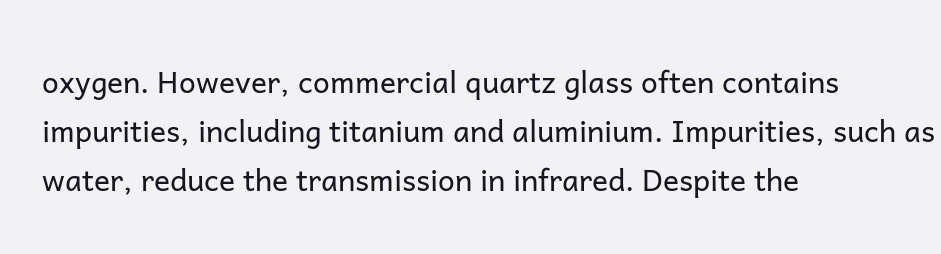oxygen. However, commercial quartz glass often contains impurities, including titanium and aluminium. Impurities, such as water, reduce the transmission in infrared. Despite the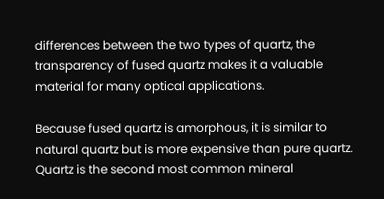differences between the two types of quartz, the transparency of fused quartz makes it a valuable material for many optical applications.

Because fused quartz is amorphous, it is similar to natural quartz but is more expensive than pure quartz. Quartz is the second most common mineral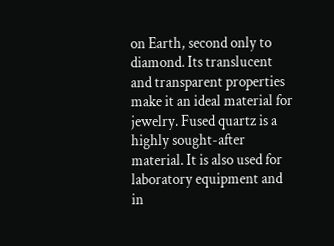on Earth, second only to diamond. Its translucent and transparent properties make it an ideal material for jewelry. Fused quartz is a highly sought-after material. It is also used for laboratory equipment and in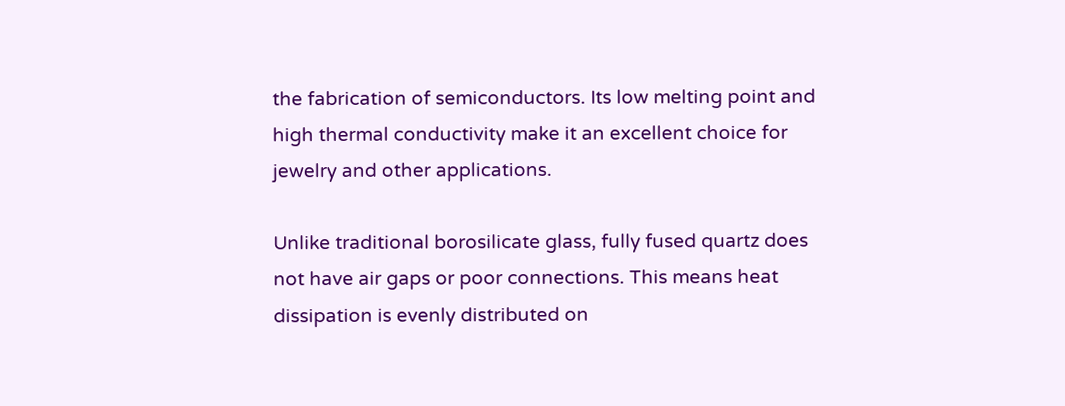the fabrication of semiconductors. Its low melting point and high thermal conductivity make it an excellent choice for jewelry and other applications.

Unlike traditional borosilicate glass, fully fused quartz does not have air gaps or poor connections. This means heat dissipation is evenly distributed on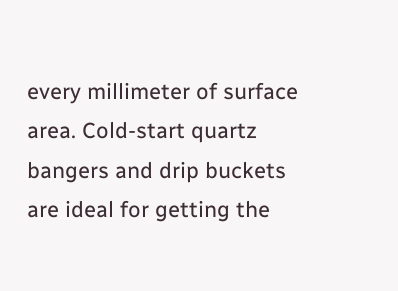every millimeter of surface area. Cold-start quartz bangers and drip buckets are ideal for getting the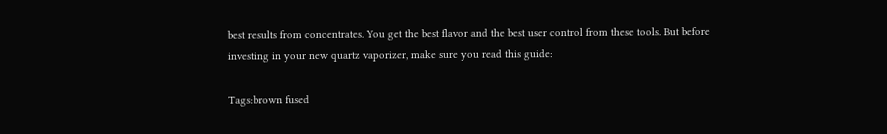best results from concentrates. You get the best flavor and the best user control from these tools. But before investing in your new quartz vaporizer, make sure you read this guide:

Tags:brown fused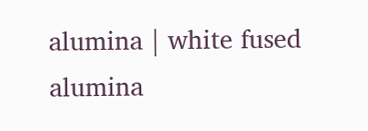alumina | white fused alumina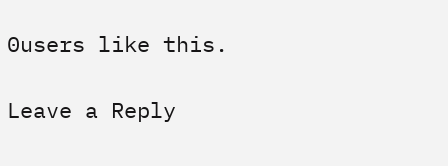0users like this.

Leave a Reply